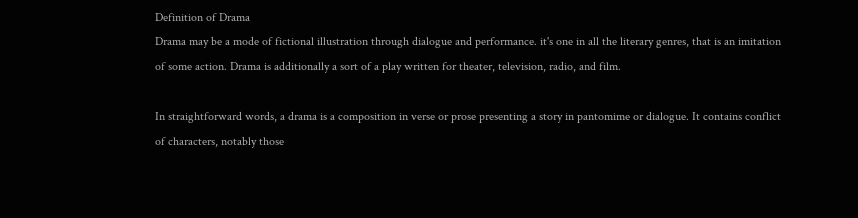Definition of Drama
Drama may be a mode of fictional illustration through dialogue and performance. it's one in all the literary genres, that is an imitation of some action. Drama is additionally a sort of a play written for theater, television, radio, and film.

In straightforward words, a drama is a composition in verse or prose presenting a story in pantomime or dialogue. It contains conflict of characters, notably those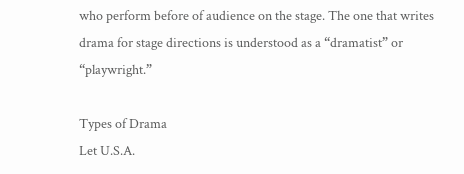who perform before of audience on the stage. The one that writes drama for stage directions is understood as a “dramatist” or “playwright.”

Types of Drama
Let U.S.A.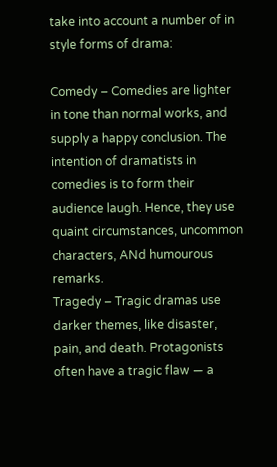take into account a number of in style forms of drama:

Comedy – Comedies are lighter in tone than normal works, and supply a happy conclusion. The intention of dramatists in comedies is to form their audience laugh. Hence, they use quaint circumstances, uncommon characters, ANd humourous remarks.
Tragedy – Tragic dramas use darker themes, like disaster, pain, and death. Protagonists often have a tragic flaw — a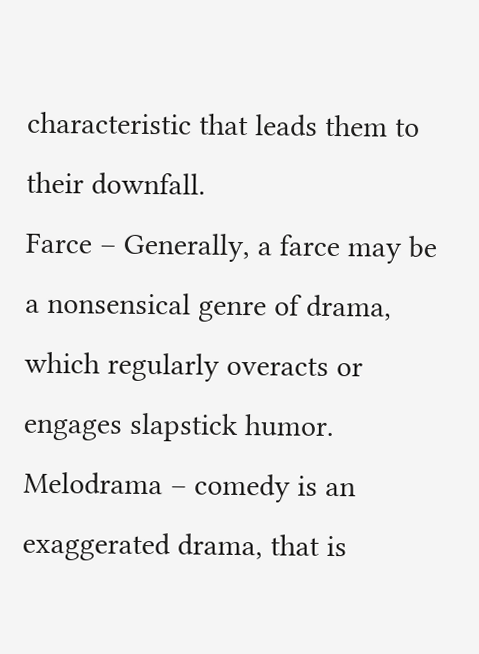characteristic that leads them to their downfall.
Farce – Generally, a farce may be a nonsensical genre of drama, which regularly overacts or engages slapstick humor.
Melodrama – comedy is an exaggerated drama, that is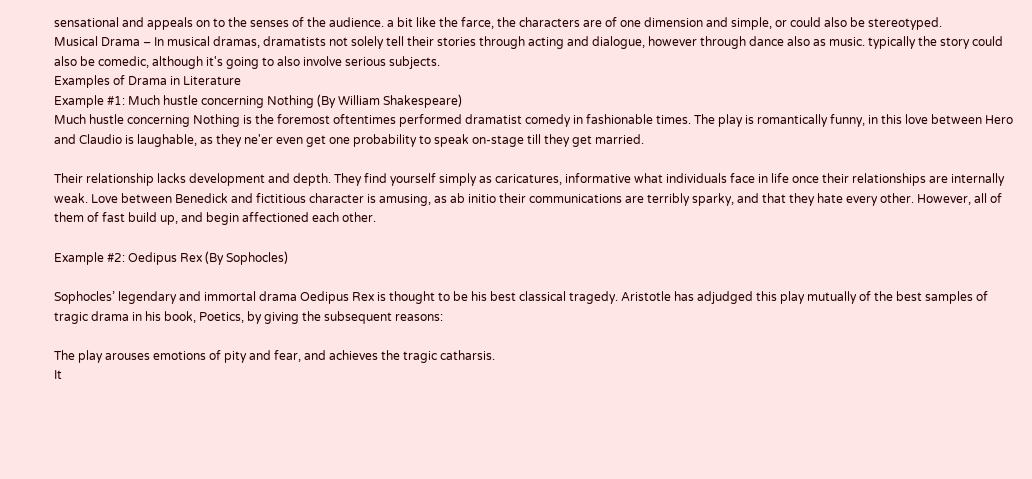sensational and appeals on to the senses of the audience. a bit like the farce, the characters are of one dimension and simple, or could also be stereotyped.
Musical Drama – In musical dramas, dramatists not solely tell their stories through acting and dialogue, however through dance also as music. typically the story could also be comedic, although it's going to also involve serious subjects.
Examples of Drama in Literature
Example #1: Much hustle concerning Nothing (By William Shakespeare)
Much hustle concerning Nothing is the foremost oftentimes performed dramatist comedy in fashionable times. The play is romantically funny, in this love between Hero and Claudio is laughable, as they ne'er even get one probability to speak on-stage till they get married.

Their relationship lacks development and depth. They find yourself simply as caricatures, informative what individuals face in life once their relationships are internally weak. Love between Benedick and fictitious character is amusing, as ab initio their communications are terribly sparky, and that they hate every other. However, all of them of fast build up, and begin affectioned each other.

Example #2: Oedipus Rex (By Sophocles)

Sophocles’ legendary and immortal drama Oedipus Rex is thought to be his best classical tragedy. Aristotle has adjudged this play mutually of the best samples of tragic drama in his book, Poetics, by giving the subsequent reasons:

The play arouses emotions of pity and fear, and achieves the tragic catharsis.
It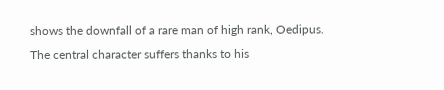shows the downfall of a rare man of high rank, Oedipus.
The central character suffers thanks to his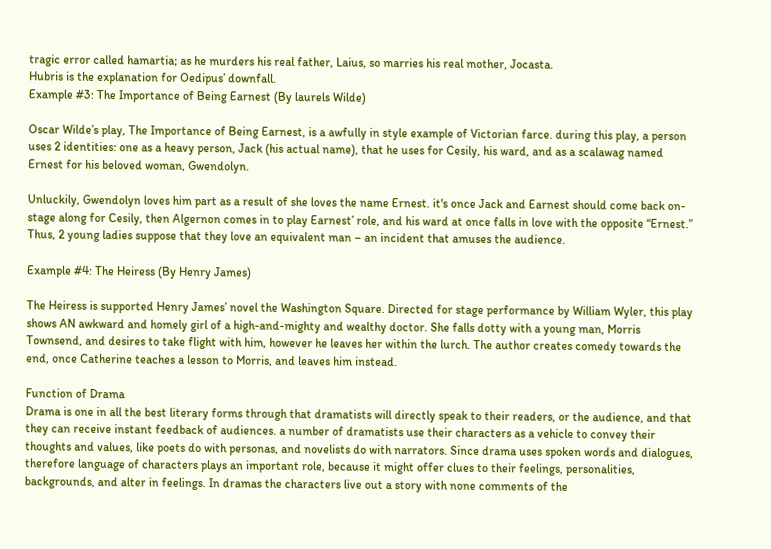tragic error called hamartia; as he murders his real father, Laius, so marries his real mother, Jocasta.
Hubris is the explanation for Oedipus’ downfall.
Example #3: The Importance of Being Earnest (By laurels Wilde)

Oscar Wilde’s play, The Importance of Being Earnest, is a awfully in style example of Victorian farce. during this play, a person uses 2 identities: one as a heavy person, Jack (his actual name), that he uses for Cesily, his ward, and as a scalawag named Ernest for his beloved woman, Gwendolyn.

Unluckily, Gwendolyn loves him part as a result of she loves the name Ernest. it's once Jack and Earnest should come back on-stage along for Cesily, then Algernon comes in to play Earnest’ role, and his ward at once falls in love with the opposite “Ernest.” Thus, 2 young ladies suppose that they love an equivalent man – an incident that amuses the audience.

Example #4: The Heiress (By Henry James)

The Heiress is supported Henry James’ novel the Washington Square. Directed for stage performance by William Wyler, this play shows AN awkward and homely girl of a high-and-mighty and wealthy doctor. She falls dotty with a young man, Morris Townsend, and desires to take flight with him, however he leaves her within the lurch. The author creates comedy towards the end, once Catherine teaches a lesson to Morris, and leaves him instead.

Function of Drama
Drama is one in all the best literary forms through that dramatists will directly speak to their readers, or the audience, and that they can receive instant feedback of audiences. a number of dramatists use their characters as a vehicle to convey their thoughts and values, like poets do with personas, and novelists do with narrators. Since drama uses spoken words and dialogues, therefore language of characters plays an important role, because it might offer clues to their feelings, personalities, backgrounds, and alter in feelings. In dramas the characters live out a story with none comments of the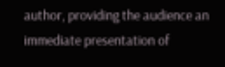author, providing the audience an immediate presentation of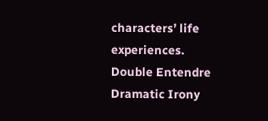characters’ life experiences.
Double Entendre Dramatic Irony